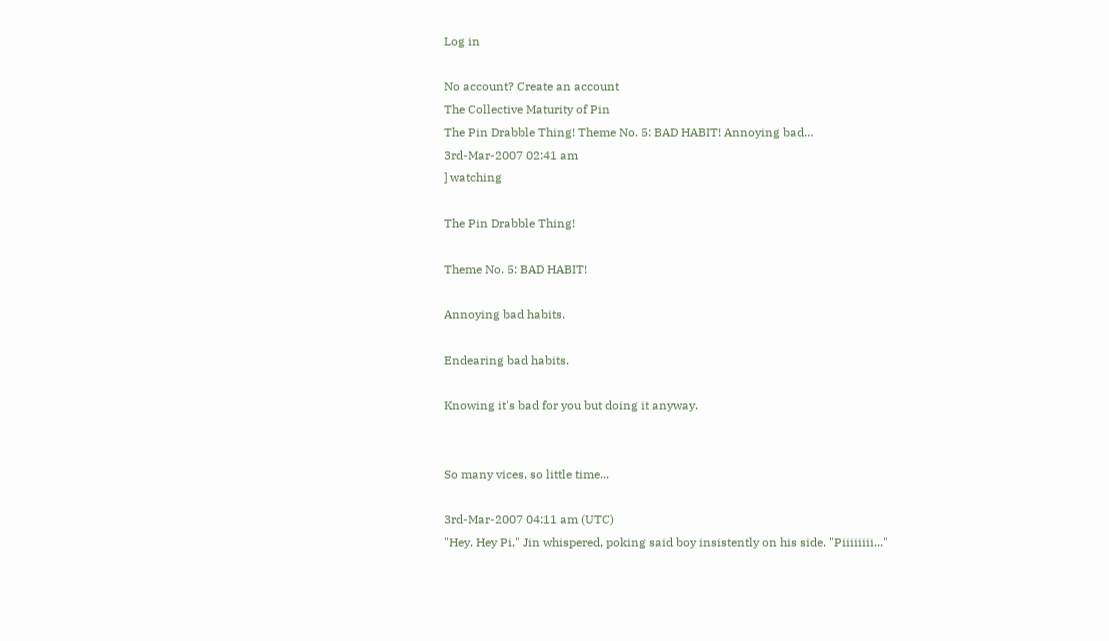Log in

No account? Create an account
The Collective Maturity of Pin
The Pin Drabble Thing! Theme No. 5: BAD HABIT! Annoying bad…
3rd-Mar-2007 02:41 am
] watching

The Pin Drabble Thing!

Theme No. 5: BAD HABIT!

Annoying bad habits.

Endearing bad habits.

Knowing it's bad for you but doing it anyway.


So many vices, so little time...

3rd-Mar-2007 04:11 am (UTC)
"Hey. Hey Pi," Jin whispered, poking said boy insistently on his side. "Piiiiiiii..."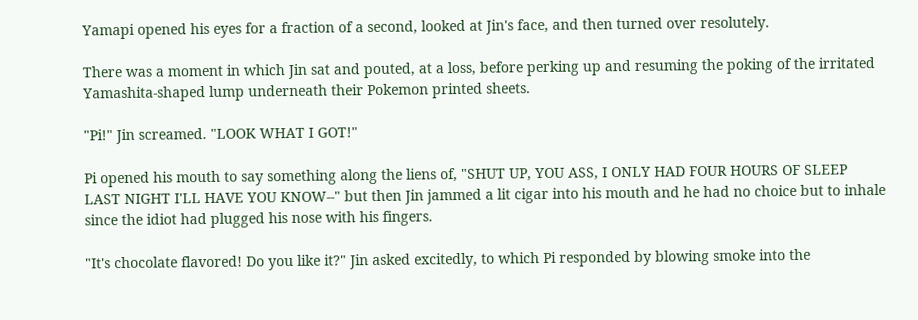Yamapi opened his eyes for a fraction of a second, looked at Jin's face, and then turned over resolutely.

There was a moment in which Jin sat and pouted, at a loss, before perking up and resuming the poking of the irritated Yamashita-shaped lump underneath their Pokemon printed sheets.

"Pi!" Jin screamed. "LOOK WHAT I GOT!"

Pi opened his mouth to say something along the liens of, "SHUT UP, YOU ASS, I ONLY HAD FOUR HOURS OF SLEEP LAST NIGHT I'LL HAVE YOU KNOW--" but then Jin jammed a lit cigar into his mouth and he had no choice but to inhale since the idiot had plugged his nose with his fingers.

"It's chocolate flavored! Do you like it?" Jin asked excitedly, to which Pi responded by blowing smoke into the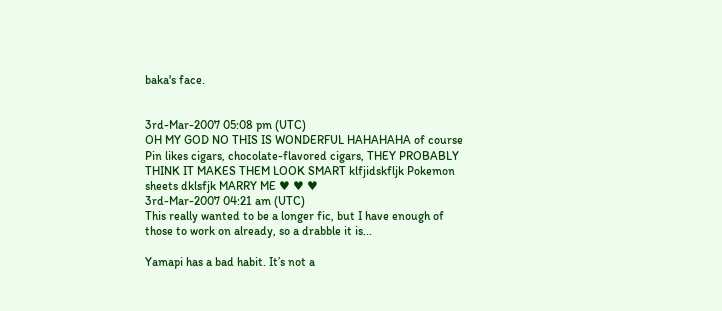baka's face.


3rd-Mar-2007 05:08 pm (UTC)
OH MY GOD NO THIS IS WONDERFUL HAHAHAHA of course Pin likes cigars, chocolate-flavored cigars, THEY PROBABLY THINK IT MAKES THEM LOOK SMART klfjidskfljk Pokemon sheets dklsfjk MARRY ME ♥ ♥ ♥
3rd-Mar-2007 04:21 am (UTC)
This really wanted to be a longer fic, but I have enough of those to work on already, so a drabble it is...

Yamapi has a bad habit. It’s not a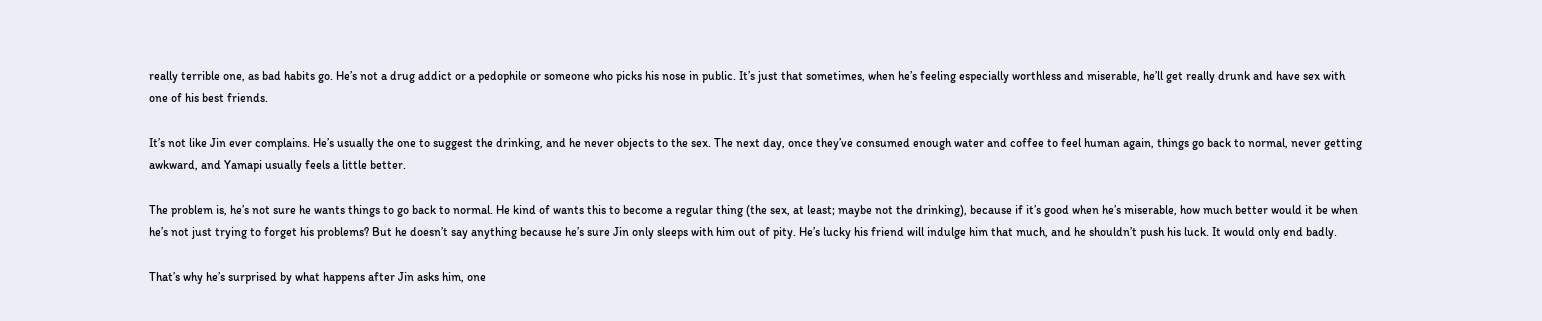really terrible one, as bad habits go. He’s not a drug addict or a pedophile or someone who picks his nose in public. It’s just that sometimes, when he’s feeling especially worthless and miserable, he’ll get really drunk and have sex with one of his best friends.

It’s not like Jin ever complains. He’s usually the one to suggest the drinking, and he never objects to the sex. The next day, once they’ve consumed enough water and coffee to feel human again, things go back to normal, never getting awkward, and Yamapi usually feels a little better.

The problem is, he’s not sure he wants things to go back to normal. He kind of wants this to become a regular thing (the sex, at least; maybe not the drinking), because if it’s good when he’s miserable, how much better would it be when he’s not just trying to forget his problems? But he doesn’t say anything because he’s sure Jin only sleeps with him out of pity. He’s lucky his friend will indulge him that much, and he shouldn’t push his luck. It would only end badly.

That’s why he’s surprised by what happens after Jin asks him, one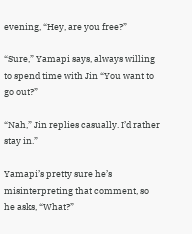evening, “Hey, are you free?”

“Sure,” Yamapi says, always willing to spend time with Jin “You want to go out?”

“Nah,” Jin replies casually. I’d rather stay in.”

Yamapi’s pretty sure he’s misinterpreting that comment, so he asks, “What?”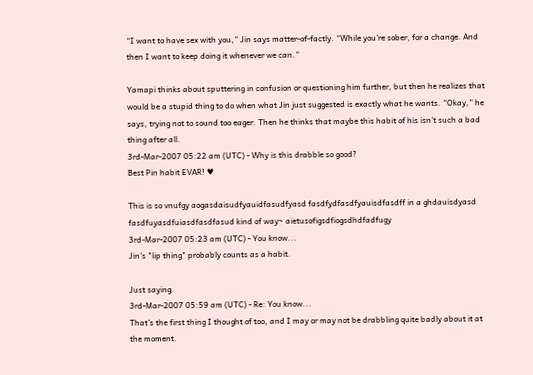“I want to have sex with you,” Jin says matter-of-factly. “While you’re sober, for a change. And then I want to keep doing it whenever we can.”

Yamapi thinks about sputtering in confusion or questioning him further, but then he realizes that would be a stupid thing to do when what Jin just suggested is exactly what he wants. “Okay,” he says, trying not to sound too eager. Then he thinks that maybe this habit of his isn’t such a bad thing after all.
3rd-Mar-2007 05:22 am (UTC) - Why is this drabble so good?
Best Pin habit EVAR! ♥

This is so vnufgy aogasdaisudfyauidfasudfyasd fasdfydfasdfyauisdfasdff in a ghdauisdyasd fasdfuyasdfuiasdfasdfasud kind of way~ aietusofigsdfiogsdhdfadfugy
3rd-Mar-2007 05:23 am (UTC) - You know...
Jin's "lip thing" probably counts as a habit.

Just saying.
3rd-Mar-2007 05:59 am (UTC) - Re: You know...
That's the first thing I thought of too, and I may or may not be drabbling quite badly about it at the moment.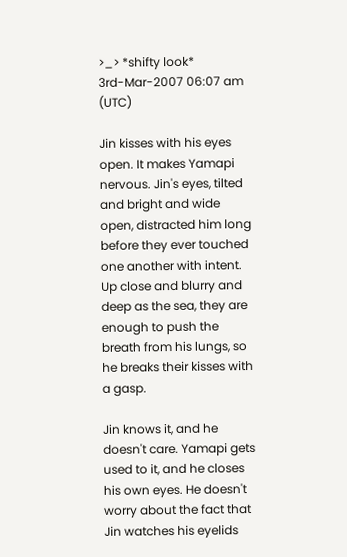>_> *shifty look*
3rd-Mar-2007 06:07 am (UTC)

Jin kisses with his eyes open. It makes Yamapi nervous. Jin's eyes, tilted and bright and wide open, distracted him long before they ever touched one another with intent. Up close and blurry and deep as the sea, they are enough to push the breath from his lungs, so he breaks their kisses with a gasp.

Jin knows it, and he doesn't care. Yamapi gets used to it, and he closes his own eyes. He doesn't worry about the fact that Jin watches his eyelids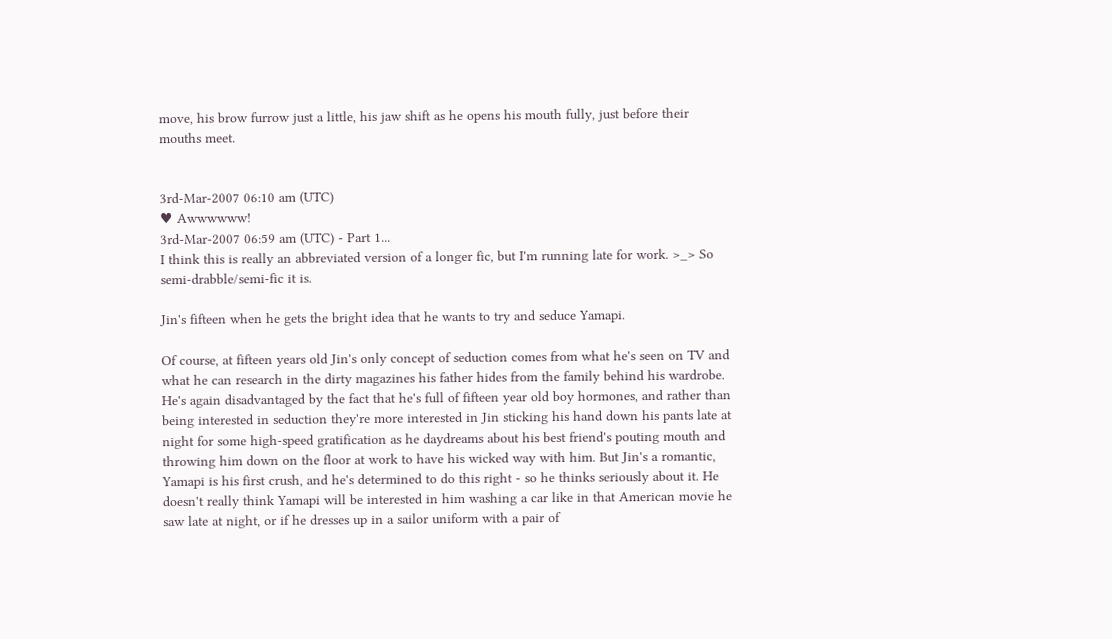move, his brow furrow just a little, his jaw shift as he opens his mouth fully, just before their mouths meet.


3rd-Mar-2007 06:10 am (UTC)
♥ Awwwwww!
3rd-Mar-2007 06:59 am (UTC) - Part 1...
I think this is really an abbreviated version of a longer fic, but I'm running late for work. >_> So semi-drabble/semi-fic it is.

Jin's fifteen when he gets the bright idea that he wants to try and seduce Yamapi.

Of course, at fifteen years old Jin's only concept of seduction comes from what he's seen on TV and what he can research in the dirty magazines his father hides from the family behind his wardrobe. He's again disadvantaged by the fact that he's full of fifteen year old boy hormones, and rather than being interested in seduction they're more interested in Jin sticking his hand down his pants late at night for some high-speed gratification as he daydreams about his best friend's pouting mouth and throwing him down on the floor at work to have his wicked way with him. But Jin's a romantic, Yamapi is his first crush, and he's determined to do this right - so he thinks seriously about it. He doesn't really think Yamapi will be interested in him washing a car like in that American movie he saw late at night, or if he dresses up in a sailor uniform with a pair of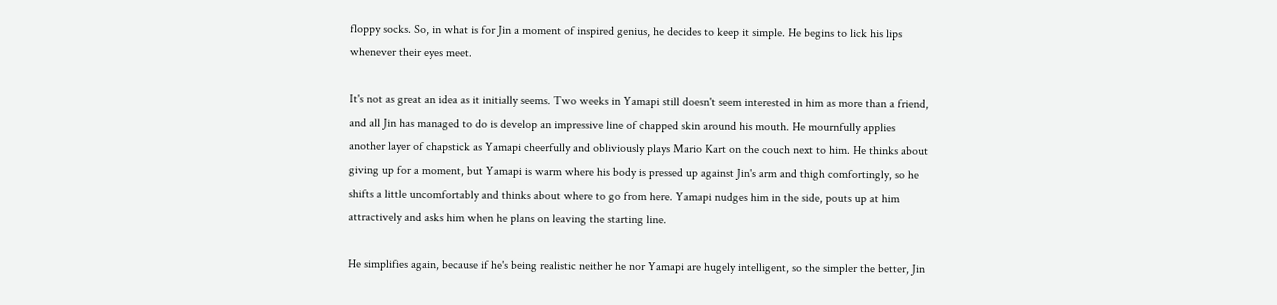floppy socks. So, in what is for Jin a moment of inspired genius, he decides to keep it simple. He begins to lick his lips whenever their eyes meet.

It's not as great an idea as it initially seems. Two weeks in Yamapi still doesn't seem interested in him as more than a friend, and all Jin has managed to do is develop an impressive line of chapped skin around his mouth. He mournfully applies another layer of chapstick as Yamapi cheerfully and obliviously plays Mario Kart on the couch next to him. He thinks about giving up for a moment, but Yamapi is warm where his body is pressed up against Jin's arm and thigh comfortingly, so he shifts a little uncomfortably and thinks about where to go from here. Yamapi nudges him in the side, pouts up at him attractively and asks him when he plans on leaving the starting line.

He simplifies again, because if he's being realistic neither he nor Yamapi are hugely intelligent, so the simpler the better, Jin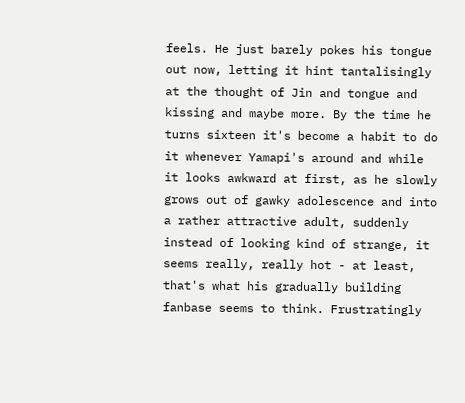feels. He just barely pokes his tongue out now, letting it hint tantalisingly at the thought of Jin and tongue and kissing and maybe more. By the time he turns sixteen it's become a habit to do it whenever Yamapi's around and while it looks awkward at first, as he slowly grows out of gawky adolescence and into a rather attractive adult, suddenly instead of looking kind of strange, it seems really, really hot - at least, that's what his gradually building fanbase seems to think. Frustratingly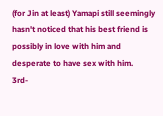(for Jin at least) Yamapi still seemingly hasn't noticed that his best friend is possibly in love with him and desperate to have sex with him.
3rd-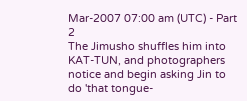Mar-2007 07:00 am (UTC) - Part 2
The Jimusho shuffles him into KAT-TUN, and photographers notice and begin asking Jin to do 'that tongue-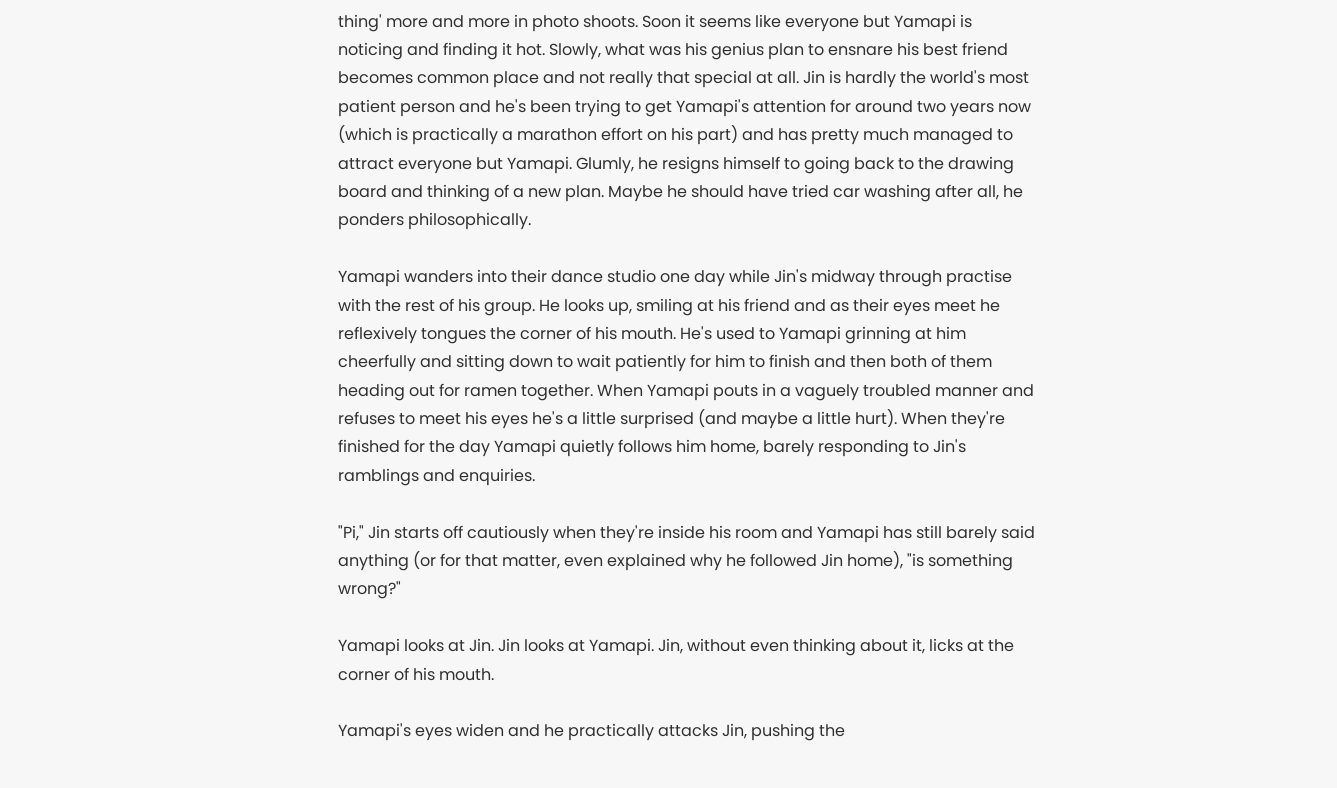thing' more and more in photo shoots. Soon it seems like everyone but Yamapi is noticing and finding it hot. Slowly, what was his genius plan to ensnare his best friend becomes common place and not really that special at all. Jin is hardly the world's most patient person and he's been trying to get Yamapi's attention for around two years now (which is practically a marathon effort on his part) and has pretty much managed to attract everyone but Yamapi. Glumly, he resigns himself to going back to the drawing board and thinking of a new plan. Maybe he should have tried car washing after all, he ponders philosophically.

Yamapi wanders into their dance studio one day while Jin's midway through practise with the rest of his group. He looks up, smiling at his friend and as their eyes meet he reflexively tongues the corner of his mouth. He's used to Yamapi grinning at him cheerfully and sitting down to wait patiently for him to finish and then both of them heading out for ramen together. When Yamapi pouts in a vaguely troubled manner and refuses to meet his eyes he's a little surprised (and maybe a little hurt). When they're finished for the day Yamapi quietly follows him home, barely responding to Jin's ramblings and enquiries.

"Pi," Jin starts off cautiously when they're inside his room and Yamapi has still barely said anything (or for that matter, even explained why he followed Jin home), "is something wrong?"

Yamapi looks at Jin. Jin looks at Yamapi. Jin, without even thinking about it, licks at the corner of his mouth.

Yamapi's eyes widen and he practically attacks Jin, pushing the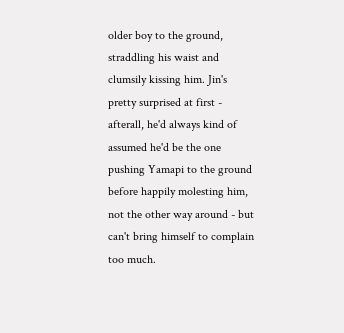older boy to the ground, straddling his waist and clumsily kissing him. Jin's pretty surprised at first - afterall, he'd always kind of assumed he'd be the one pushing Yamapi to the ground before happily molesting him, not the other way around - but can't bring himself to complain too much.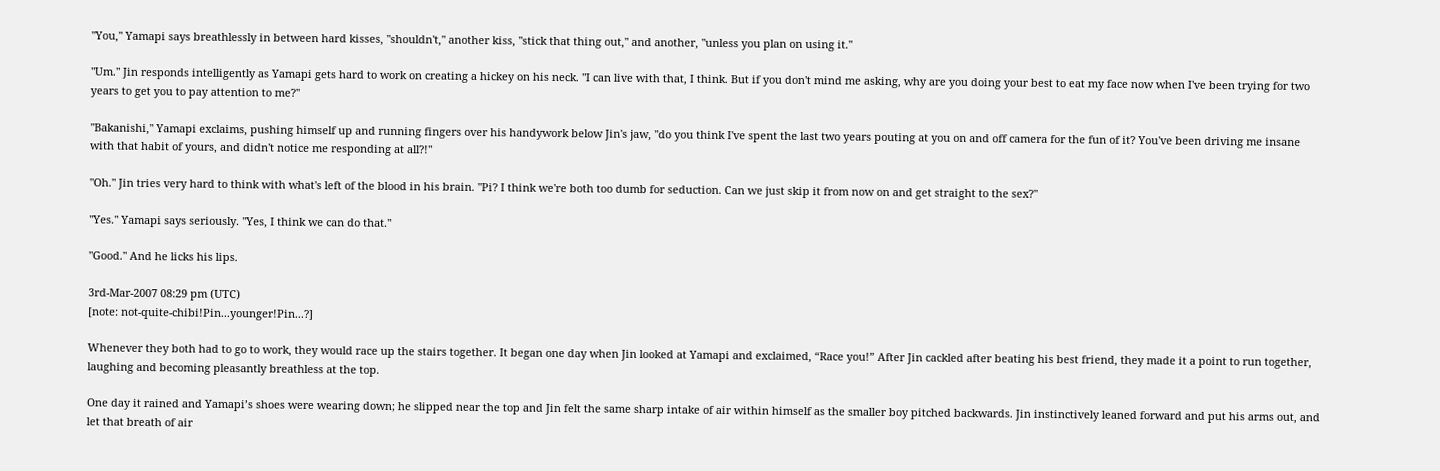"You," Yamapi says breathlessly in between hard kisses, "shouldn't," another kiss, "stick that thing out," and another, "unless you plan on using it."

"Um." Jin responds intelligently as Yamapi gets hard to work on creating a hickey on his neck. "I can live with that, I think. But if you don't mind me asking, why are you doing your best to eat my face now when I've been trying for two years to get you to pay attention to me?"

"Bakanishi," Yamapi exclaims, pushing himself up and running fingers over his handywork below Jin's jaw, "do you think I've spent the last two years pouting at you on and off camera for the fun of it? You've been driving me insane with that habit of yours, and didn't notice me responding at all?!"

"Oh." Jin tries very hard to think with what's left of the blood in his brain. "Pi? I think we're both too dumb for seduction. Can we just skip it from now on and get straight to the sex?"

"Yes." Yamapi says seriously. "Yes, I think we can do that."

"Good." And he licks his lips.

3rd-Mar-2007 08:29 pm (UTC)
[note: not-quite-chibi!Pin...younger!Pin...?]

Whenever they both had to go to work, they would race up the stairs together. It began one day when Jin looked at Yamapi and exclaimed, “Race you!” After Jin cackled after beating his best friend, they made it a point to run together, laughing and becoming pleasantly breathless at the top.

One day it rained and Yamapi’s shoes were wearing down; he slipped near the top and Jin felt the same sharp intake of air within himself as the smaller boy pitched backwards. Jin instinctively leaned forward and put his arms out, and let that breath of air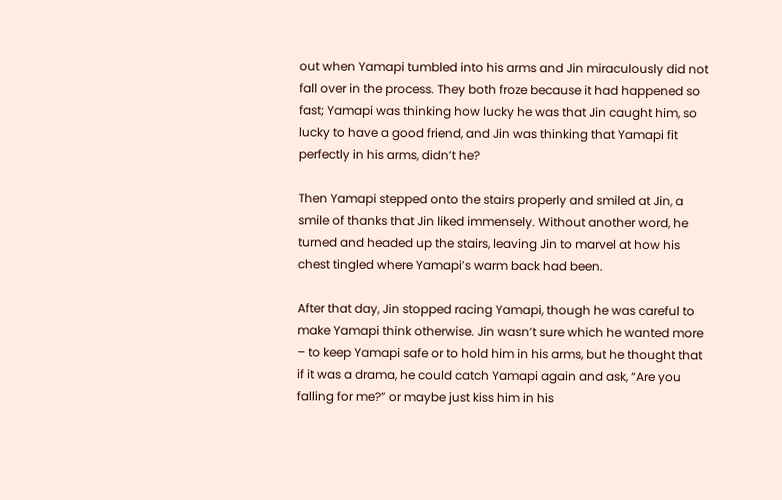out when Yamapi tumbled into his arms and Jin miraculously did not fall over in the process. They both froze because it had happened so fast; Yamapi was thinking how lucky he was that Jin caught him, so lucky to have a good friend, and Jin was thinking that Yamapi fit perfectly in his arms, didn’t he?

Then Yamapi stepped onto the stairs properly and smiled at Jin, a smile of thanks that Jin liked immensely. Without another word, he turned and headed up the stairs, leaving Jin to marvel at how his chest tingled where Yamapi’s warm back had been.

After that day, Jin stopped racing Yamapi, though he was careful to make Yamapi think otherwise. Jin wasn’t sure which he wanted more – to keep Yamapi safe or to hold him in his arms, but he thought that if it was a drama, he could catch Yamapi again and ask, “Are you falling for me?” or maybe just kiss him in his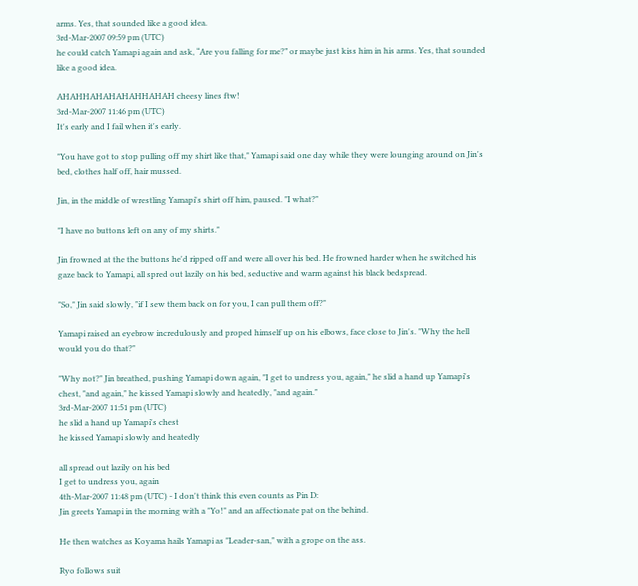arms. Yes, that sounded like a good idea.
3rd-Mar-2007 09:59 pm (UTC)
he could catch Yamapi again and ask, “Are you falling for me?” or maybe just kiss him in his arms. Yes, that sounded like a good idea.

AHAHHAHAHAHAHHAHAH cheesy lines ftw!
3rd-Mar-2007 11:46 pm (UTC)
It's early and I fail when it's early.

"You have got to stop pulling off my shirt like that," Yamapi said one day while they were lounging around on Jin's bed, clothes half off, hair mussed.

Jin, in the middle of wrestling Yamapi's shirt off him, paused. "I what?"

"I have no buttons left on any of my shirts."

Jin frowned at the the buttons he'd ripped off and were all over his bed. He frowned harder when he switched his gaze back to Yamapi, all spred out lazily on his bed, seductive and warm against his black bedspread.

"So," Jin said slowly, "if I sew them back on for you, I can pull them off?"

Yamapi raised an eyebrow incredulously and proped himself up on his elbows, face close to Jin's. "Why the hell would you do that?"

"Why not?" Jin breathed, pushing Yamapi down again, "I get to undress you, again," he slid a hand up Yamapi's chest, "and again," he kissed Yamapi slowly and heatedly, "and again."
3rd-Mar-2007 11:51 pm (UTC)
he slid a hand up Yamapi's chest
he kissed Yamapi slowly and heatedly

all spread out lazily on his bed
I get to undress you, again
4th-Mar-2007 11:48 pm (UTC) - I don't think this even counts as Pin D:
Jin greets Yamapi in the morning with a "Yo!" and an affectionate pat on the behind.

He then watches as Koyama hails Yamapi as "Leader-san," with a grope on the ass.

Ryo follows suit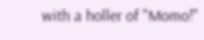with a holler of "Momo!"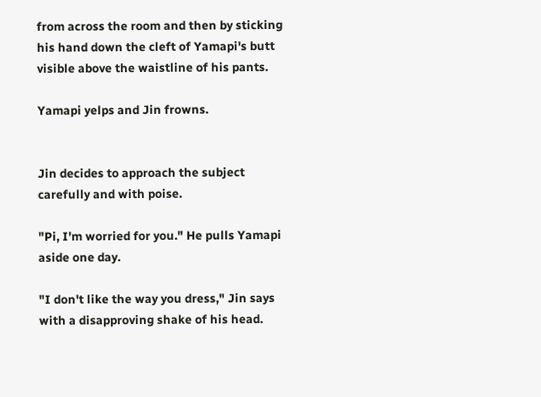from across the room and then by sticking his hand down the cleft of Yamapi's butt visible above the waistline of his pants.

Yamapi yelps and Jin frowns.


Jin decides to approach the subject carefully and with poise.

"Pi, I'm worried for you." He pulls Yamapi aside one day.

"I don't like the way you dress," Jin says with a disapproving shake of his head.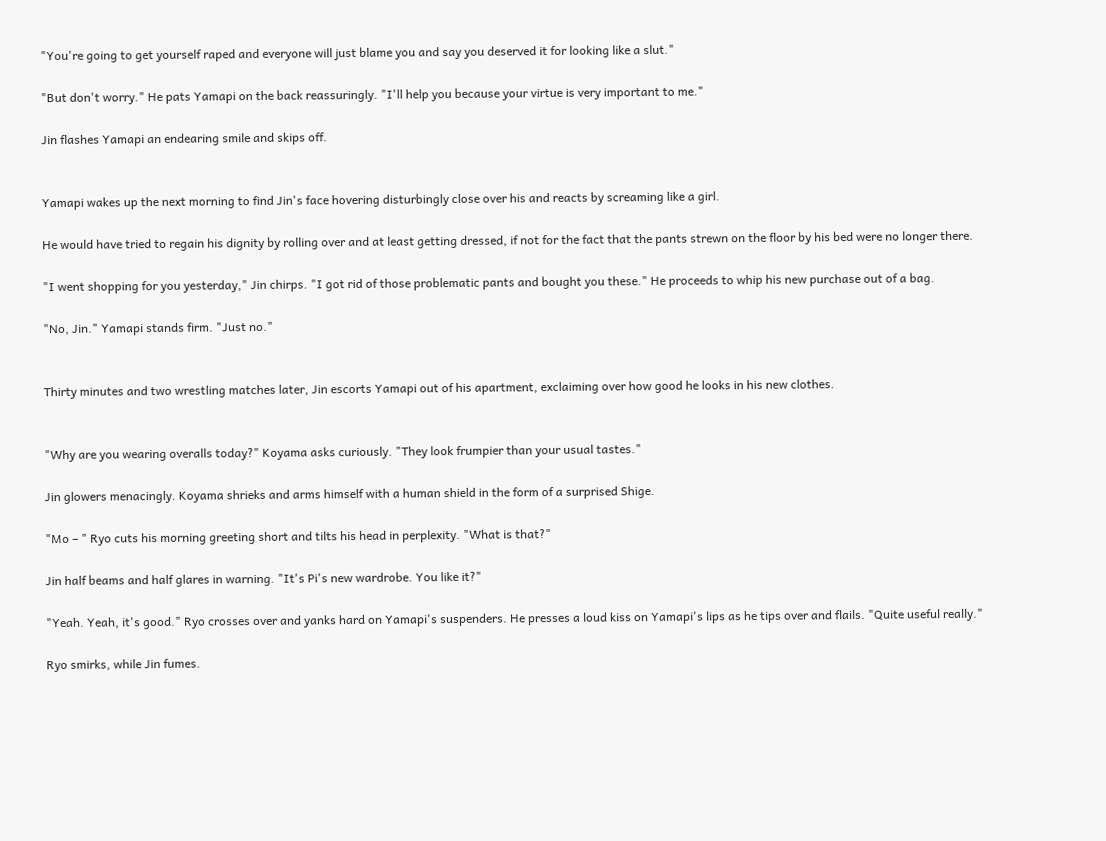"You're going to get yourself raped and everyone will just blame you and say you deserved it for looking like a slut."

"But don't worry." He pats Yamapi on the back reassuringly. "I'll help you because your virtue is very important to me."

Jin flashes Yamapi an endearing smile and skips off.


Yamapi wakes up the next morning to find Jin's face hovering disturbingly close over his and reacts by screaming like a girl.

He would have tried to regain his dignity by rolling over and at least getting dressed, if not for the fact that the pants strewn on the floor by his bed were no longer there.

"I went shopping for you yesterday," Jin chirps. "I got rid of those problematic pants and bought you these." He proceeds to whip his new purchase out of a bag.

"No, Jin." Yamapi stands firm. "Just no."


Thirty minutes and two wrestling matches later, Jin escorts Yamapi out of his apartment, exclaiming over how good he looks in his new clothes.


"Why are you wearing overalls today?" Koyama asks curiously. "They look frumpier than your usual tastes."

Jin glowers menacingly. Koyama shrieks and arms himself with a human shield in the form of a surprised Shige.

"Mo – " Ryo cuts his morning greeting short and tilts his head in perplexity. "What is that?"

Jin half beams and half glares in warning. "It's Pi's new wardrobe. You like it?"

"Yeah. Yeah, it's good." Ryo crosses over and yanks hard on Yamapi's suspenders. He presses a loud kiss on Yamapi's lips as he tips over and flails. "Quite useful really."

Ryo smirks, while Jin fumes.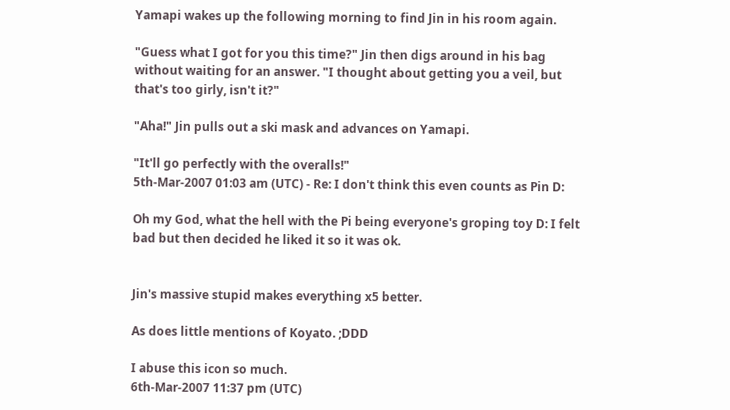Yamapi wakes up the following morning to find Jin in his room again.

"Guess what I got for you this time?" Jin then digs around in his bag without waiting for an answer. "I thought about getting you a veil, but that's too girly, isn't it?"

"Aha!" Jin pulls out a ski mask and advances on Yamapi.

"It'll go perfectly with the overalls!"
5th-Mar-2007 01:03 am (UTC) - Re: I don't think this even counts as Pin D:

Oh my God, what the hell with the Pi being everyone's groping toy D: I felt bad but then decided he liked it so it was ok.


Jin's massive stupid makes everything x5 better.

As does little mentions of Koyato. ;DDD

I abuse this icon so much.
6th-Mar-2007 11:37 pm (UTC)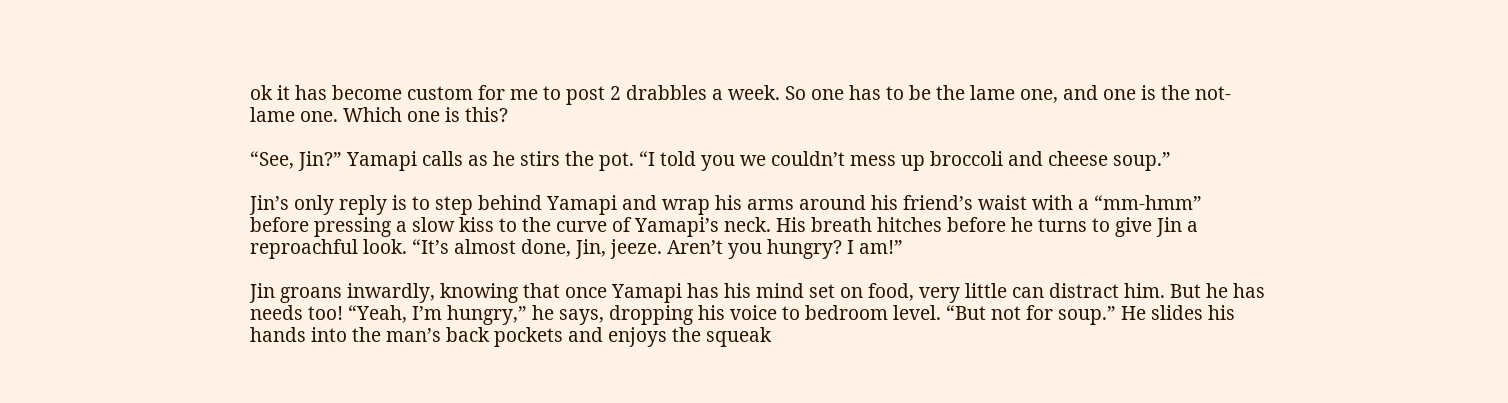ok it has become custom for me to post 2 drabbles a week. So one has to be the lame one, and one is the not-lame one. Which one is this?

“See, Jin?” Yamapi calls as he stirs the pot. “I told you we couldn’t mess up broccoli and cheese soup.”

Jin’s only reply is to step behind Yamapi and wrap his arms around his friend’s waist with a “mm-hmm” before pressing a slow kiss to the curve of Yamapi’s neck. His breath hitches before he turns to give Jin a reproachful look. “It’s almost done, Jin, jeeze. Aren’t you hungry? I am!”

Jin groans inwardly, knowing that once Yamapi has his mind set on food, very little can distract him. But he has needs too! “Yeah, I’m hungry,” he says, dropping his voice to bedroom level. “But not for soup.” He slides his hands into the man’s back pockets and enjoys the squeak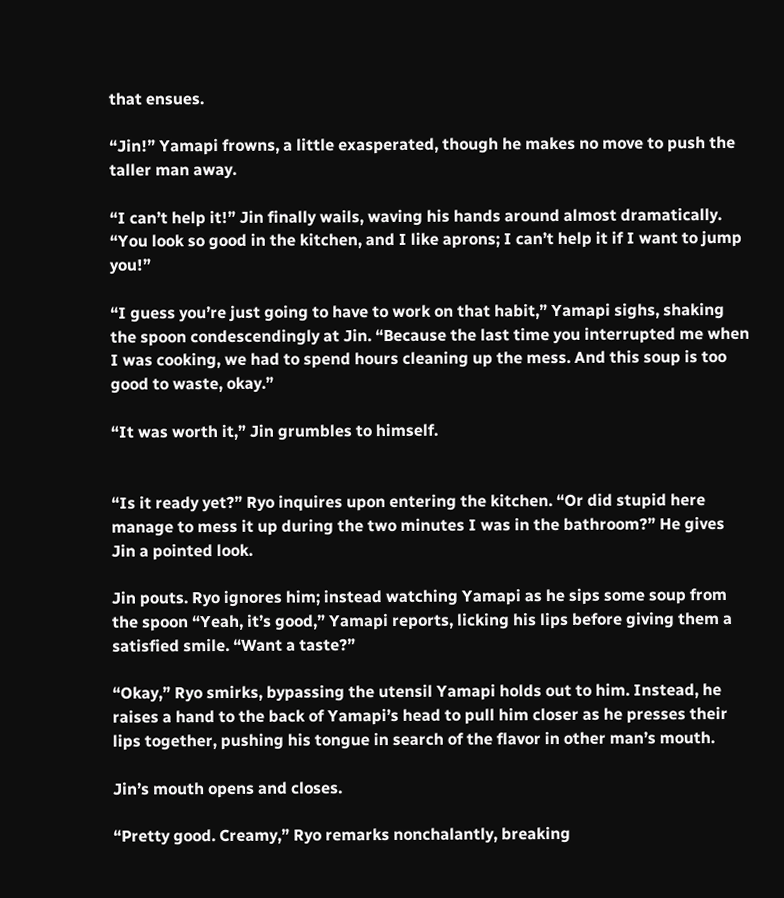that ensues.

“Jin!” Yamapi frowns, a little exasperated, though he makes no move to push the taller man away.

“I can’t help it!” Jin finally wails, waving his hands around almost dramatically. “You look so good in the kitchen, and I like aprons; I can’t help it if I want to jump you!”

“I guess you’re just going to have to work on that habit,” Yamapi sighs, shaking the spoon condescendingly at Jin. “Because the last time you interrupted me when I was cooking, we had to spend hours cleaning up the mess. And this soup is too good to waste, okay.”

“It was worth it,” Jin grumbles to himself.


“Is it ready yet?” Ryo inquires upon entering the kitchen. “Or did stupid here manage to mess it up during the two minutes I was in the bathroom?” He gives Jin a pointed look.

Jin pouts. Ryo ignores him; instead watching Yamapi as he sips some soup from the spoon “Yeah, it’s good,” Yamapi reports, licking his lips before giving them a satisfied smile. “Want a taste?”

“Okay,” Ryo smirks, bypassing the utensil Yamapi holds out to him. Instead, he raises a hand to the back of Yamapi’s head to pull him closer as he presses their lips together, pushing his tongue in search of the flavor in other man’s mouth.

Jin’s mouth opens and closes.

“Pretty good. Creamy,” Ryo remarks nonchalantly, breaking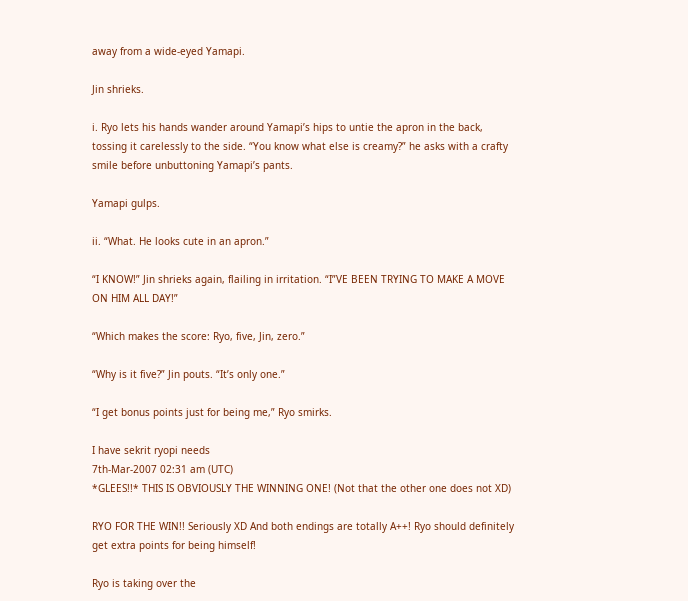away from a wide-eyed Yamapi.

Jin shrieks.

i. Ryo lets his hands wander around Yamapi’s hips to untie the apron in the back, tossing it carelessly to the side. “You know what else is creamy?” he asks with a crafty smile before unbuttoning Yamapi’s pants.

Yamapi gulps.

ii. “What. He looks cute in an apron.”

“I KNOW!” Jin shrieks again, flailing in irritation. “I”VE BEEN TRYING TO MAKE A MOVE ON HIM ALL DAY!”

“Which makes the score: Ryo, five, Jin, zero.”

“Why is it five?” Jin pouts. “It’s only one.”

“I get bonus points just for being me,” Ryo smirks.

I have sekrit ryopi needs
7th-Mar-2007 02:31 am (UTC)
*GLEES!!* THIS IS OBVIOUSLY THE WINNING ONE! (Not that the other one does not XD)

RYO FOR THE WIN!! Seriously XD And both endings are totally A++! Ryo should definitely get extra points for being himself!

Ryo is taking over the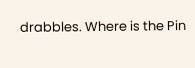drabbles. Where is the Pin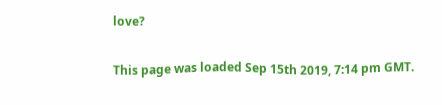love?

This page was loaded Sep 15th 2019, 7:14 pm GMT.